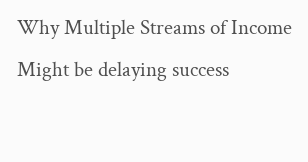Why Multiple Streams of Income Might be delaying success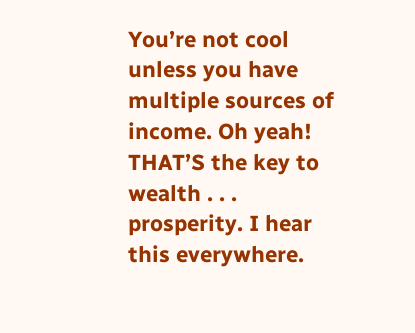You’re not cool unless you have multiple sources of income. Oh yeah! THAT’S the key to wealth . . . prosperity. I hear this everywhere.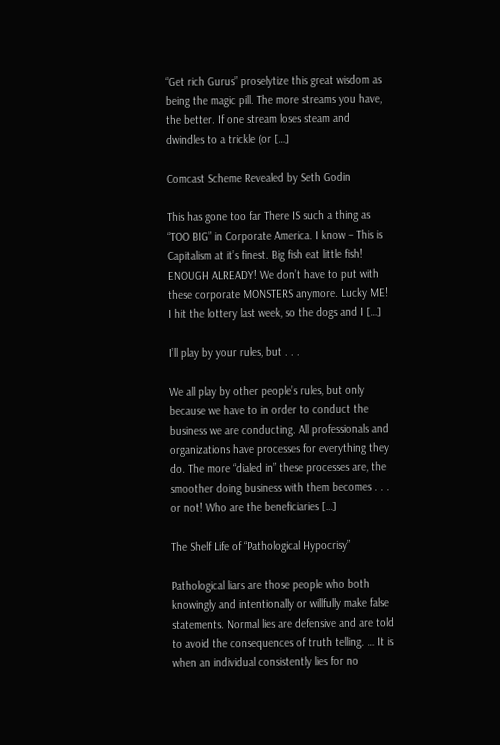“Get rich Gurus” proselytize this great wisdom as being the magic pill. The more streams you have, the better. If one stream loses steam and dwindles to a trickle (or […]

Comcast Scheme Revealed by Seth Godin

This has gone too far There IS such a thing as “TOO BIG” in Corporate America. I know – This is Capitalism at it’s finest. Big fish eat little fish! ENOUGH ALREADY! We don’t have to put with these corporate MONSTERS anymore. Lucky ME! I hit the lottery last week, so the dogs and I […]

I’ll play by your rules, but . . .

We all play by other people’s rules, but only because we have to in order to conduct the business we are conducting. All professionals and organizations have processes for everything they do. The more “dialed in” these processes are, the smoother doing business with them becomes . . . or not! Who are the beneficiaries […]

The Shelf Life of “Pathological Hypocrisy”

Pathological liars are those people who both knowingly and intentionally or willfully make false statements. Normal lies are defensive and are told to avoid the consequences of truth telling. … It is when an individual consistently lies for no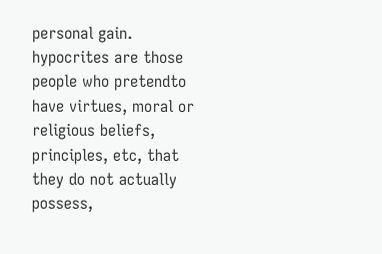personal gain. hypocrites are those people who pretendto have virtues, moral or religious beliefs, principles, etc, that they do not actually possess,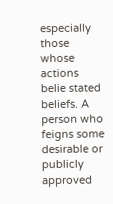especially those whose actions belie stated beliefs. A person who feigns some desirable or publicly approved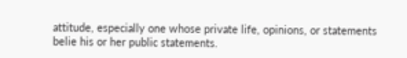attitude, especially one whose private life, opinions, or statements belie his or her public statements.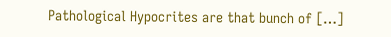Pathological Hypocrites are that bunch of […]